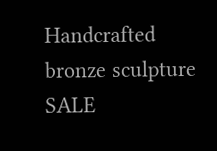Handcrafted bronze sculpture SALE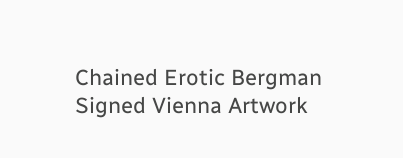Chained Erotic Bergman Signed Vienna Artwork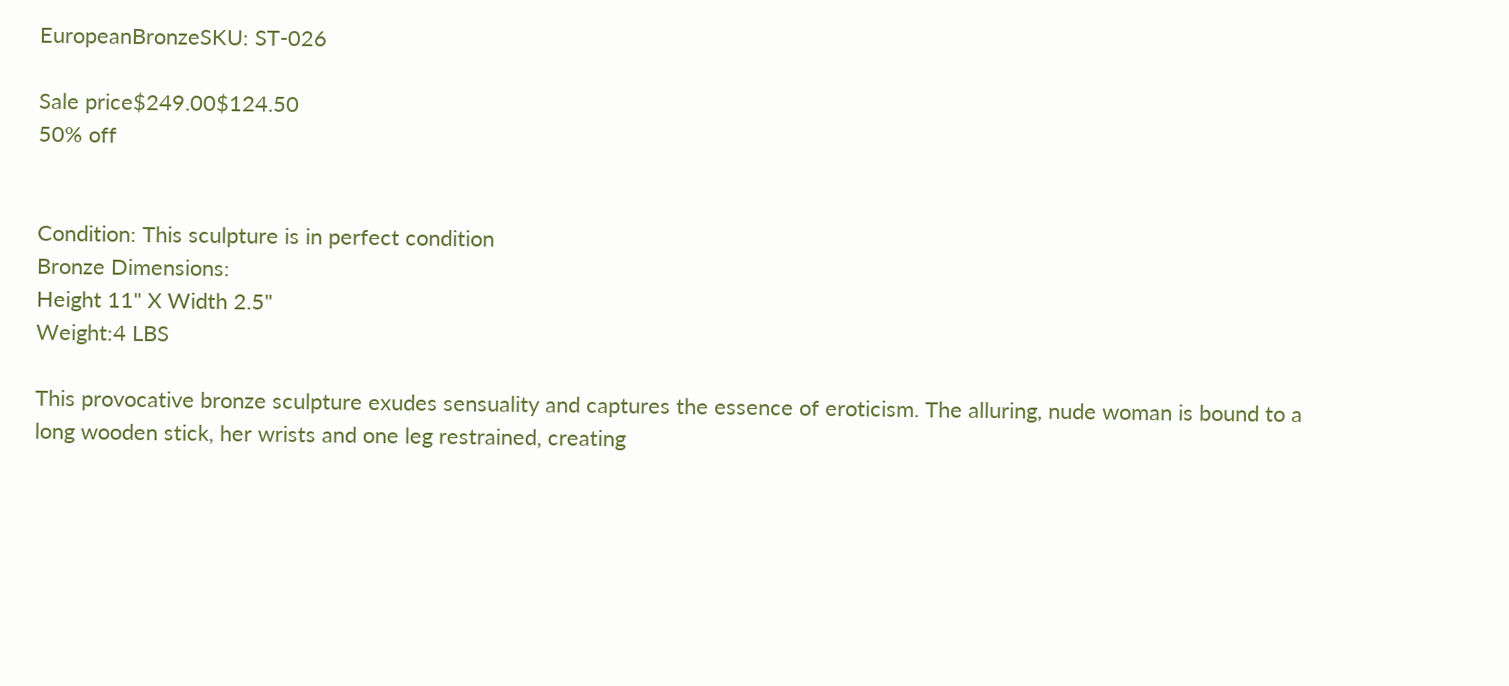EuropeanBronzeSKU: ST-026

Sale price$249.00$124.50
50% off


Condition: This sculpture is in perfect condition
Bronze Dimensions:
Height 11" X Width 2.5"
Weight:4 LBS

This provocative bronze sculpture exudes sensuality and captures the essence of eroticism. The alluring, nude woman is bound to a long wooden stick, her wrists and one leg restrained, creating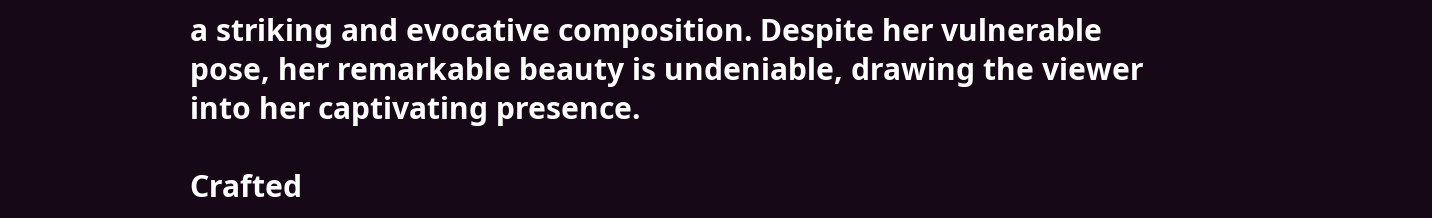a striking and evocative composition. Despite her vulnerable pose, her remarkable beauty is undeniable, drawing the viewer into her captivating presence.

Crafted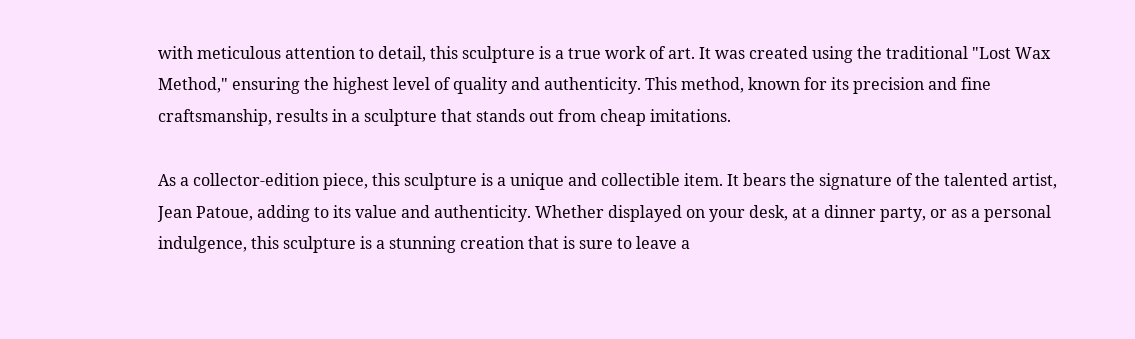with meticulous attention to detail, this sculpture is a true work of art. It was created using the traditional "Lost Wax Method," ensuring the highest level of quality and authenticity. This method, known for its precision and fine craftsmanship, results in a sculpture that stands out from cheap imitations.

As a collector-edition piece, this sculpture is a unique and collectible item. It bears the signature of the talented artist, Jean Patoue, adding to its value and authenticity. Whether displayed on your desk, at a dinner party, or as a personal indulgence, this sculpture is a stunning creation that is sure to leave a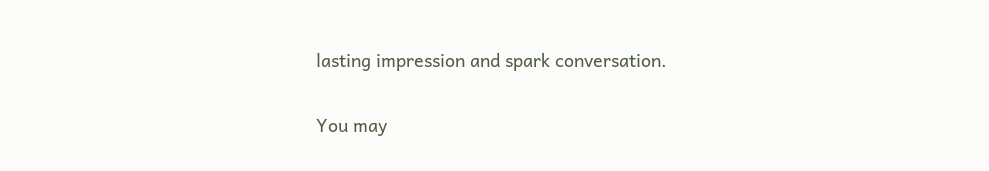lasting impression and spark conversation.

You may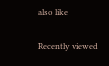also like

Recently viewed